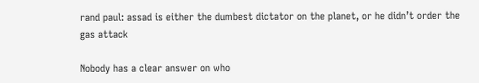rand paul: assad is either the dumbest dictator on the planet, or he didn’t order the gas attack

Nobody has a clear answer on who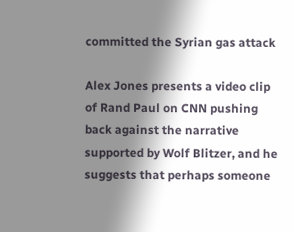committed the Syrian gas attack

Alex Jones presents a video clip of Rand Paul on CNN pushing back against the narrative supported by Wolf Blitzer, and he suggests that perhaps someone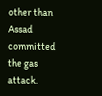other than Assad committed the gas attack.